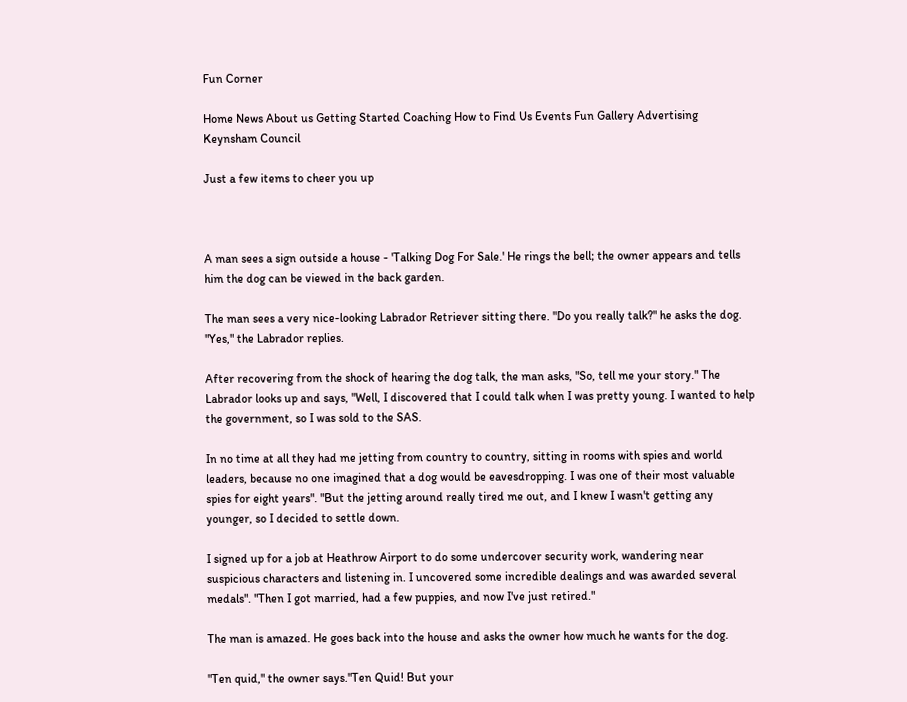Fun Corner

Home News About us Getting Started Coaching How to Find Us Events Fun Gallery Advertising Keynsham Council

Just a few items to cheer you up



A man sees a sign outside a house - 'Talking Dog For Sale.' He rings the bell; the owner appears and tells him the dog can be viewed in the back garden.

The man sees a very nice-looking Labrador Retriever sitting there. "Do you really talk?" he asks the dog. "Yes," the Labrador replies.

After recovering from the shock of hearing the dog talk, the man asks, "So, tell me your story." The Labrador looks up and says, "Well, I discovered that I could talk when I was pretty young. I wanted to help the government, so I was sold to the SAS.

In no time at all they had me jetting from country to country, sitting in rooms with spies and world leaders, because no one imagined that a dog would be eavesdropping. I was one of their most valuable spies for eight years". "But the jetting around really tired me out, and I knew I wasn't getting any younger, so I decided to settle down.

I signed up for a job at Heathrow Airport to do some undercover security work, wandering near suspicious characters and listening in. I uncovered some incredible dealings and was awarded several medals". "Then I got married, had a few puppies, and now I've just retired."

The man is amazed. He goes back into the house and asks the owner how much he wants for the dog.

"Ten quid," the owner says."Ten Quid! But your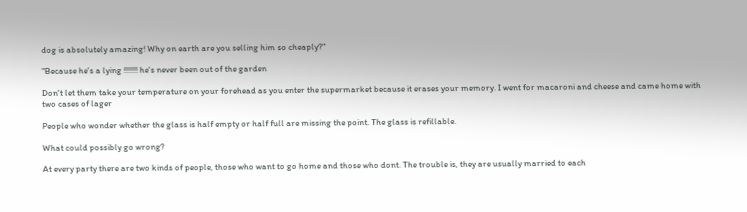dog is absolutely amazing! Why on earth are you selling him so cheaply?"

"Because he's a lying !!!!!!! he's never been out of the garden

Don't let them take your temperature on your forehead as you enter the supermarket because it erases your memory. I went for macaroni and cheese and came home with two cases of lager

People who wonder whether the glass is half empty or half full are missing the point. The glass is refillable.

What could possibly go wrong?

At every party there are two kinds of people, those who want to go home and those who dont. The trouble is, they are usually married to each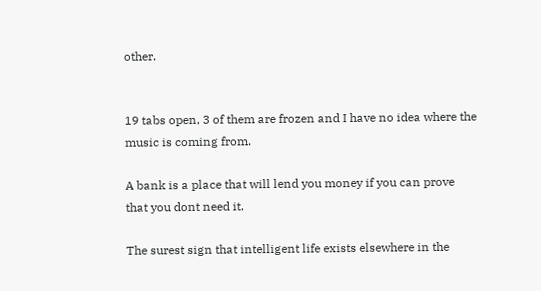other.


19 tabs open, 3 of them are frozen and I have no idea where the music is coming from.

A bank is a place that will lend you money if you can prove that you dont need it.

The surest sign that intelligent life exists elsewhere in the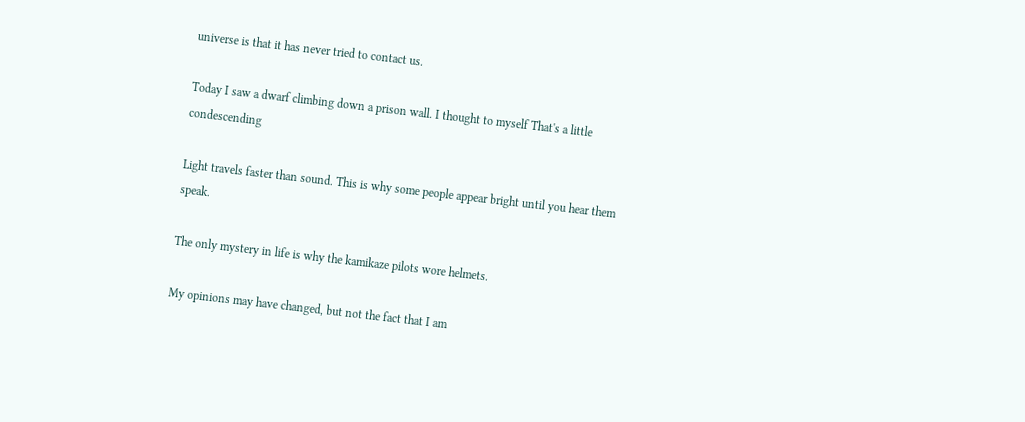universe is that it has never tried to contact us.

Today I saw a dwarf climbing down a prison wall. I thought to myself That's a little condescending

Light travels faster than sound. This is why some people appear bright until you hear them speak.

The only mystery in life is why the kamikaze pilots wore helmets.

My opinions may have changed, but not the fact that I am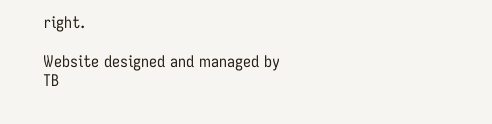right.

Website designed and managed by TB